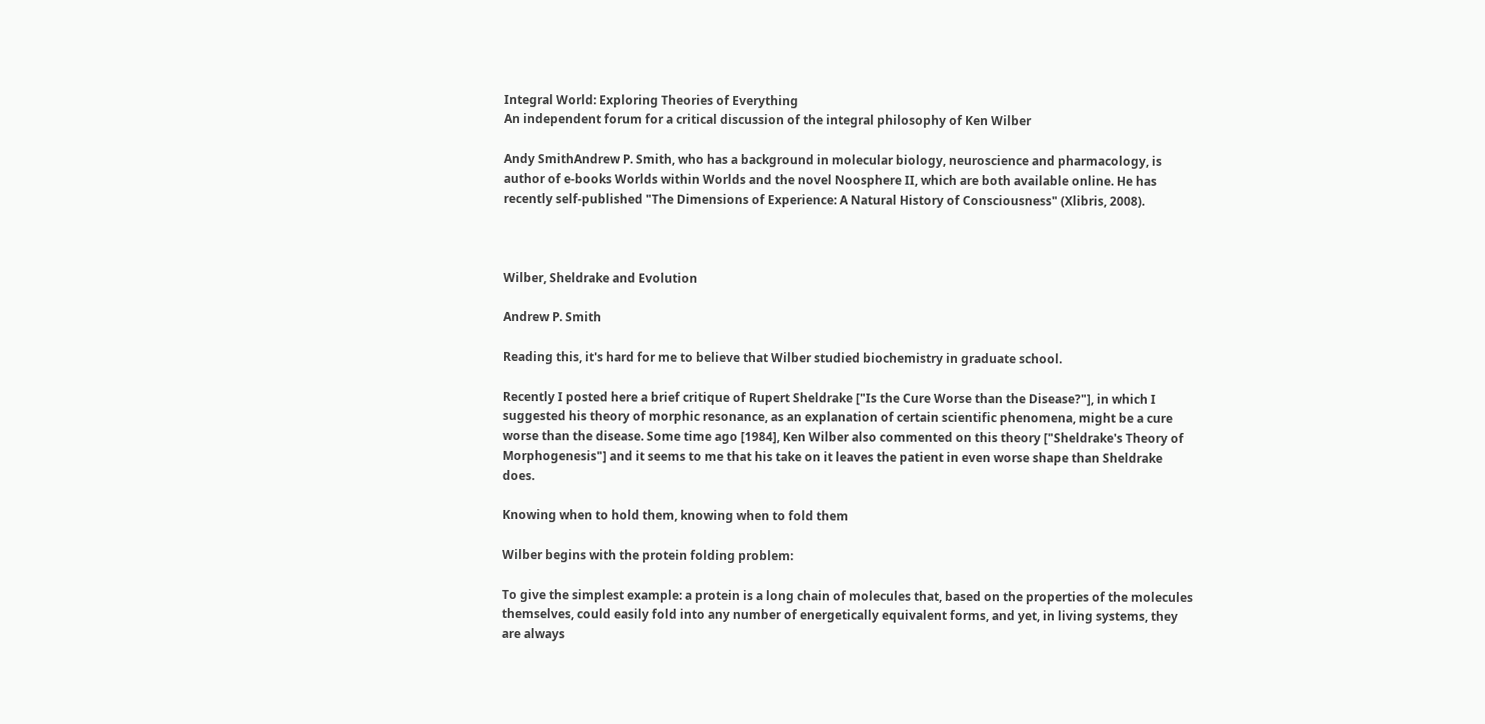Integral World: Exploring Theories of Everything
An independent forum for a critical discussion of the integral philosophy of Ken Wilber

Andy SmithAndrew P. Smith, who has a background in molecular biology, neuroscience and pharmacology, is author of e-books Worlds within Worlds and the novel Noosphere II, which are both available online. He has recently self-published "The Dimensions of Experience: A Natural History of Consciousness" (Xlibris, 2008).



Wilber, Sheldrake and Evolution

Andrew P. Smith

Reading this, it's hard for me to believe that Wilber studied biochemistry in graduate school.

Recently I posted here a brief critique of Rupert Sheldrake ["Is the Cure Worse than the Disease?"], in which I suggested his theory of morphic resonance, as an explanation of certain scientific phenomena, might be a cure worse than the disease. Some time ago [1984], Ken Wilber also commented on this theory ["Sheldrake's Theory of Morphogenesis"] and it seems to me that his take on it leaves the patient in even worse shape than Sheldrake does.

Knowing when to hold them, knowing when to fold them

Wilber begins with the protein folding problem:

To give the simplest example: a protein is a long chain of molecules that, based on the properties of the molecules themselves, could easily fold into any number of energetically equivalent forms, and yet, in living systems, they are always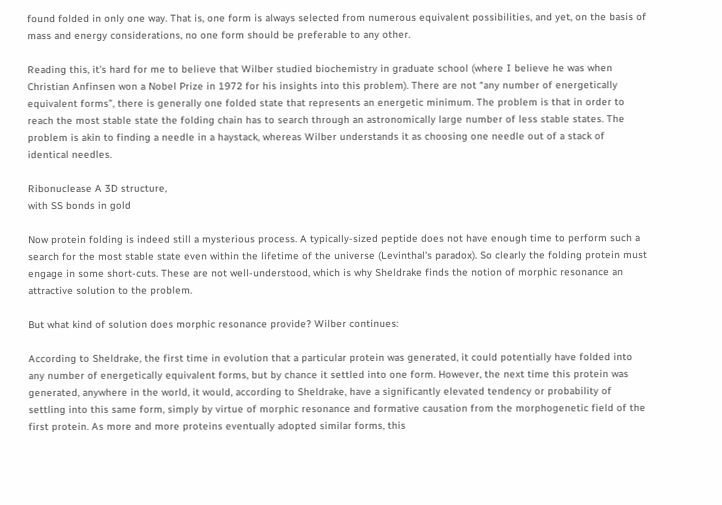found folded in only one way. That is, one form is always selected from numerous equivalent possibilities, and yet, on the basis of mass and energy considerations, no one form should be preferable to any other.

Reading this, it's hard for me to believe that Wilber studied biochemistry in graduate school (where I believe he was when Christian Anfinsen won a Nobel Prize in 1972 for his insights into this problem). There are not “any number of energetically equivalent forms”, there is generally one folded state that represents an energetic minimum. The problem is that in order to reach the most stable state the folding chain has to search through an astronomically large number of less stable states. The problem is akin to finding a needle in a haystack, whereas Wilber understands it as choosing one needle out of a stack of identical needles.

Ribonuclease A 3D structure,
with SS bonds in gold

Now protein folding is indeed still a mysterious process. A typically-sized peptide does not have enough time to perform such a search for the most stable state even within the lifetime of the universe (Levinthal's paradox). So clearly the folding protein must engage in some short-cuts. These are not well-understood, which is why Sheldrake finds the notion of morphic resonance an attractive solution to the problem.

But what kind of solution does morphic resonance provide? Wilber continues:

According to Sheldrake, the first time in evolution that a particular protein was generated, it could potentially have folded into any number of energetically equivalent forms, but by chance it settled into one form. However, the next time this protein was generated, anywhere in the world, it would, according to Sheldrake, have a significantly elevated tendency or probability of settling into this same form, simply by virtue of morphic resonance and formative causation from the morphogenetic field of the first protein. As more and more proteins eventually adopted similar forms, this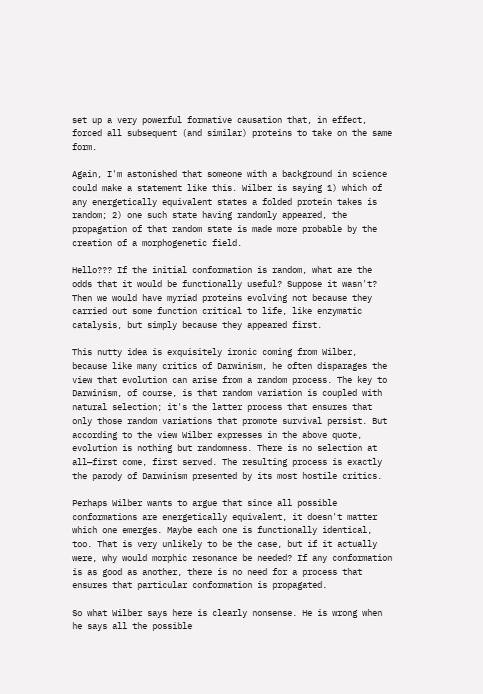set up a very powerful formative causation that, in effect, forced all subsequent (and similar) proteins to take on the same form.

Again, I'm astonished that someone with a background in science could make a statement like this. Wilber is saying 1) which of any energetically equivalent states a folded protein takes is random; 2) one such state having randomly appeared, the propagation of that random state is made more probable by the creation of a morphogenetic field.

Hello??? If the initial conformation is random, what are the odds that it would be functionally useful? Suppose it wasn't? Then we would have myriad proteins evolving not because they carried out some function critical to life, like enzymatic catalysis, but simply because they appeared first.

This nutty idea is exquisitely ironic coming from Wilber, because like many critics of Darwinism, he often disparages the view that evolution can arise from a random process. The key to Darwinism, of course, is that random variation is coupled with natural selection; it's the latter process that ensures that only those random variations that promote survival persist. But according to the view Wilber expresses in the above quote, evolution is nothing but randomness. There is no selection at all—first come, first served. The resulting process is exactly the parody of Darwinism presented by its most hostile critics.

Perhaps Wilber wants to argue that since all possible conformations are energetically equivalent, it doesn't matter which one emerges. Maybe each one is functionally identical, too. That is very unlikely to be the case, but if it actually were, why would morphic resonance be needed? If any conformation is as good as another, there is no need for a process that ensures that particular conformation is propagated.

So what Wilber says here is clearly nonsense. He is wrong when he says all the possible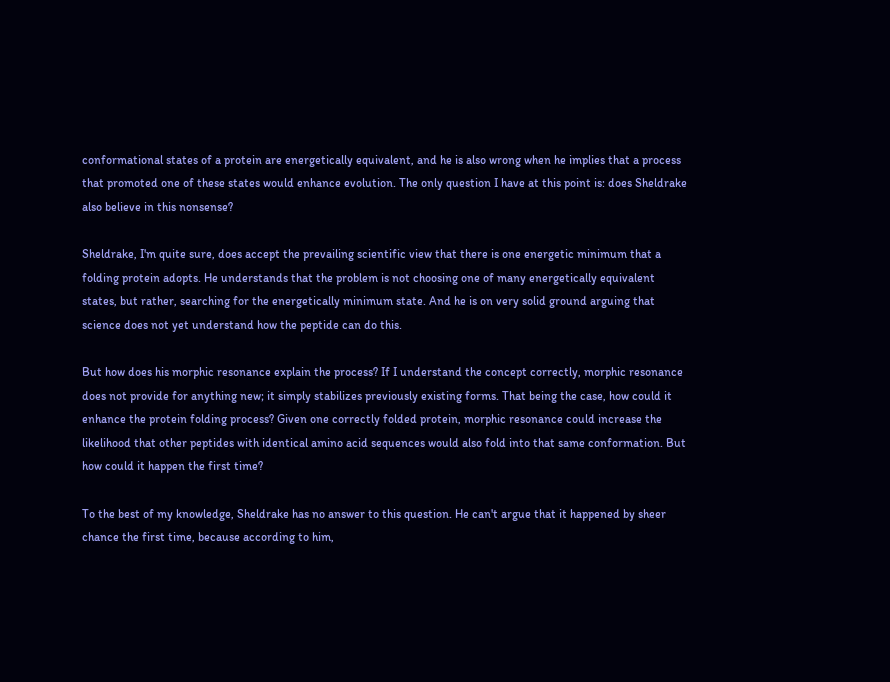conformational states of a protein are energetically equivalent, and he is also wrong when he implies that a process that promoted one of these states would enhance evolution. The only question I have at this point is: does Sheldrake also believe in this nonsense?

Sheldrake, I'm quite sure, does accept the prevailing scientific view that there is one energetic minimum that a folding protein adopts. He understands that the problem is not choosing one of many energetically equivalent states, but rather, searching for the energetically minimum state. And he is on very solid ground arguing that science does not yet understand how the peptide can do this.

But how does his morphic resonance explain the process? If I understand the concept correctly, morphic resonance does not provide for anything new; it simply stabilizes previously existing forms. That being the case, how could it enhance the protein folding process? Given one correctly folded protein, morphic resonance could increase the likelihood that other peptides with identical amino acid sequences would also fold into that same conformation. But how could it happen the first time?

To the best of my knowledge, Sheldrake has no answer to this question. He can't argue that it happened by sheer chance the first time, because according to him,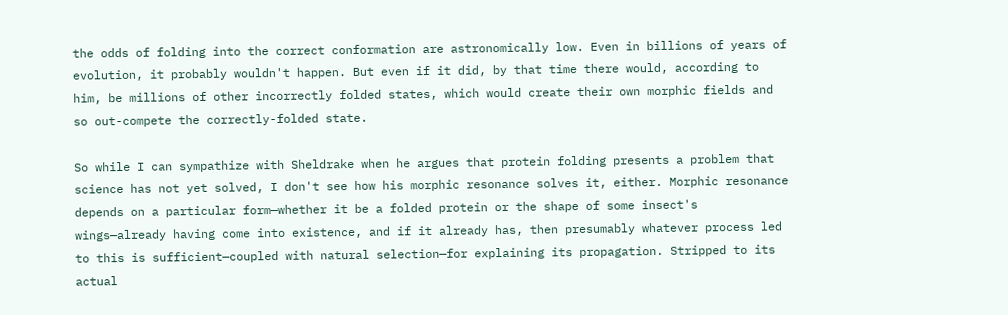the odds of folding into the correct conformation are astronomically low. Even in billions of years of evolution, it probably wouldn't happen. But even if it did, by that time there would, according to him, be millions of other incorrectly folded states, which would create their own morphic fields and so out-compete the correctly-folded state.

So while I can sympathize with Sheldrake when he argues that protein folding presents a problem that science has not yet solved, I don't see how his morphic resonance solves it, either. Morphic resonance depends on a particular form—whether it be a folded protein or the shape of some insect's wings—already having come into existence, and if it already has, then presumably whatever process led to this is sufficient—coupled with natural selection—for explaining its propagation. Stripped to its actual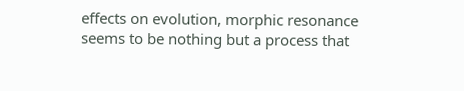effects on evolution, morphic resonance seems to be nothing but a process that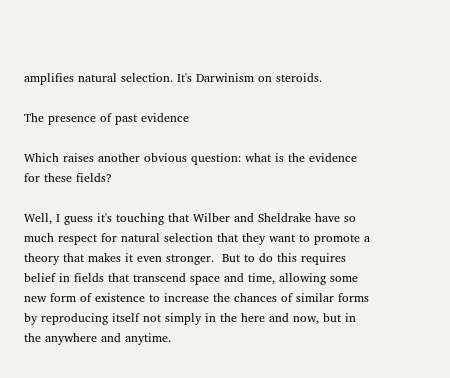amplifies natural selection. It's Darwinism on steroids.

The presence of past evidence

Which raises another obvious question: what is the evidence for these fields?

Well, I guess it's touching that Wilber and Sheldrake have so much respect for natural selection that they want to promote a theory that makes it even stronger.  But to do this requires belief in fields that transcend space and time, allowing some new form of existence to increase the chances of similar forms by reproducing itself not simply in the here and now, but in the anywhere and anytime.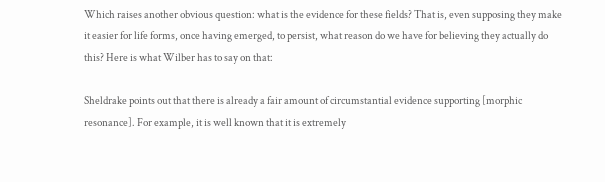Which raises another obvious question: what is the evidence for these fields? That is, even supposing they make it easier for life forms, once having emerged, to persist, what reason do we have for believing they actually do this? Here is what Wilber has to say on that:

Sheldrake points out that there is already a fair amount of circumstantial evidence supporting [morphic resonance]. For example, it is well known that it is extremely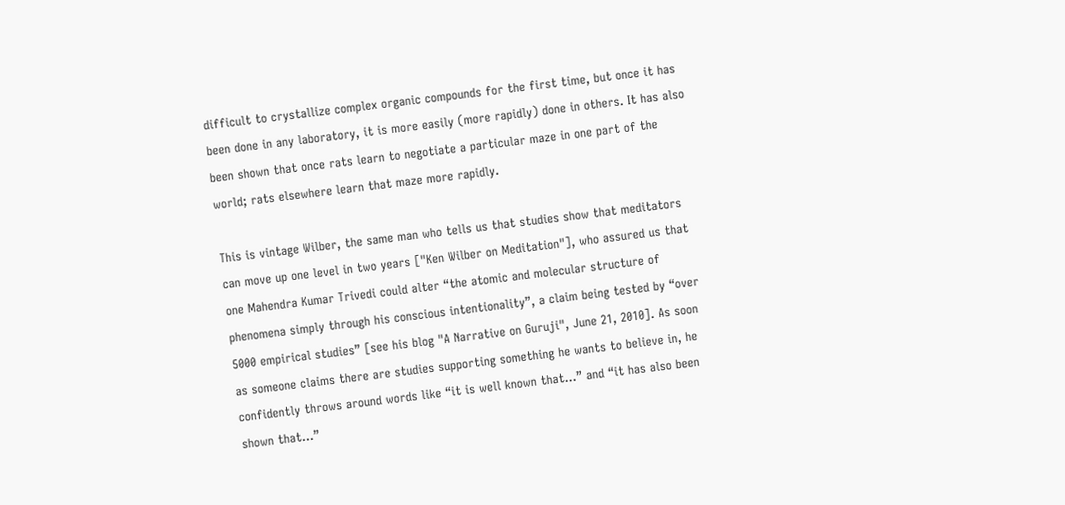difficult to crystallize complex organic compounds for the first time, but once it has been done in any laboratory, it is more easily (more rapidly) done in others. It has also been shown that once rats learn to negotiate a particular maze in one part of the world; rats elsewhere learn that maze more rapidly.

This is vintage Wilber, the same man who tells us that studies show that meditators can move up one level in two years ["Ken Wilber on Meditation"], who assured us that one Mahendra Kumar Trivedi could alter “the atomic and molecular structure of phenomena simply through his conscious intentionality”, a claim being tested by “over 5000 empirical studies” [see his blog "A Narrative on Guruji", June 21, 2010]. As soon as someone claims there are studies supporting something he wants to believe in, he confidently throws around words like “it is well known that…” and “it has also been shown that…”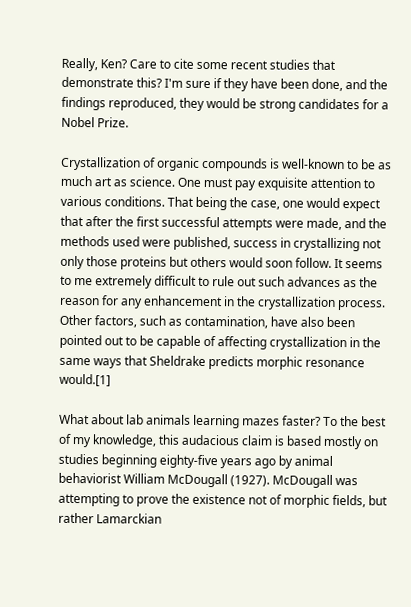Really, Ken? Care to cite some recent studies that demonstrate this? I'm sure if they have been done, and the findings reproduced, they would be strong candidates for a Nobel Prize.

Crystallization of organic compounds is well-known to be as much art as science. One must pay exquisite attention to various conditions. That being the case, one would expect that after the first successful attempts were made, and the methods used were published, success in crystallizing not only those proteins but others would soon follow. It seems to me extremely difficult to rule out such advances as the reason for any enhancement in the crystallization process. Other factors, such as contamination, have also been pointed out to be capable of affecting crystallization in the same ways that Sheldrake predicts morphic resonance would.[1]

What about lab animals learning mazes faster? To the best of my knowledge, this audacious claim is based mostly on studies beginning eighty-five years ago by animal behaviorist William McDougall (1927). McDougall was attempting to prove the existence not of morphic fields, but rather Lamarckian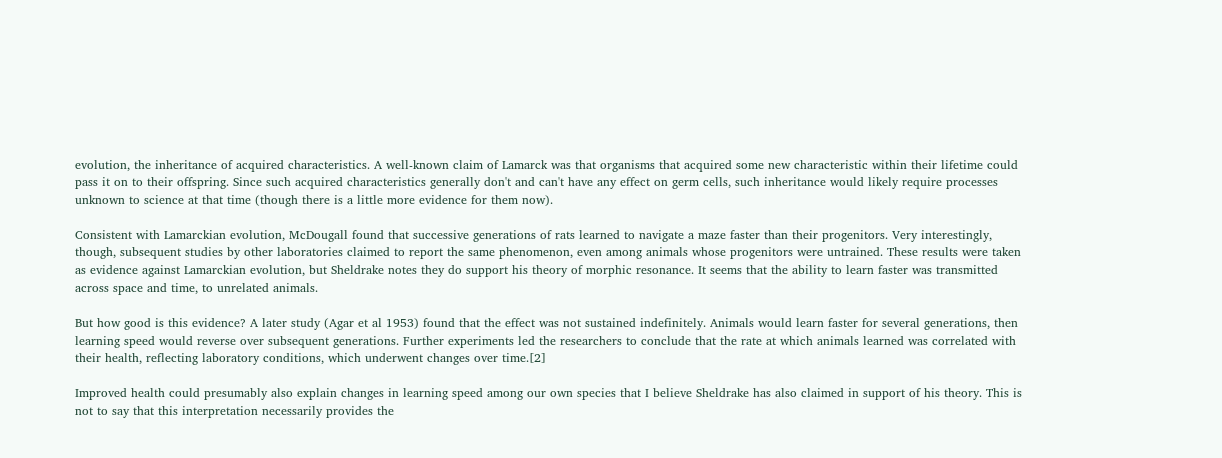evolution, the inheritance of acquired characteristics. A well-known claim of Lamarck was that organisms that acquired some new characteristic within their lifetime could pass it on to their offspring. Since such acquired characteristics generally don't and can't have any effect on germ cells, such inheritance would likely require processes unknown to science at that time (though there is a little more evidence for them now).

Consistent with Lamarckian evolution, McDougall found that successive generations of rats learned to navigate a maze faster than their progenitors. Very interestingly, though, subsequent studies by other laboratories claimed to report the same phenomenon, even among animals whose progenitors were untrained. These results were taken as evidence against Lamarckian evolution, but Sheldrake notes they do support his theory of morphic resonance. It seems that the ability to learn faster was transmitted across space and time, to unrelated animals.

But how good is this evidence? A later study (Agar et al 1953) found that the effect was not sustained indefinitely. Animals would learn faster for several generations, then learning speed would reverse over subsequent generations. Further experiments led the researchers to conclude that the rate at which animals learned was correlated with their health, reflecting laboratory conditions, which underwent changes over time.[2]

Improved health could presumably also explain changes in learning speed among our own species that I believe Sheldrake has also claimed in support of his theory. This is not to say that this interpretation necessarily provides the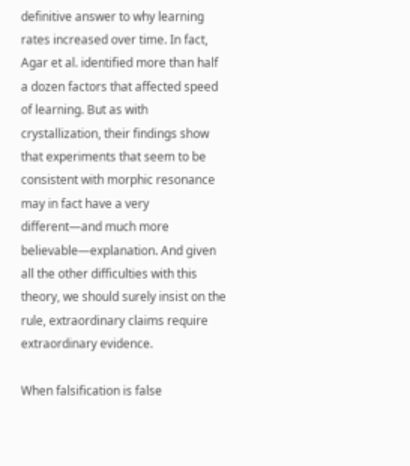definitive answer to why learning rates increased over time. In fact, Agar et al. identified more than half a dozen factors that affected speed of learning. But as with crystallization, their findings show that experiments that seem to be consistent with morphic resonance may in fact have a very different—and much more believable—explanation. And given all the other difficulties with this theory, we should surely insist on the rule, extraordinary claims require extraordinary evidence.

When falsification is false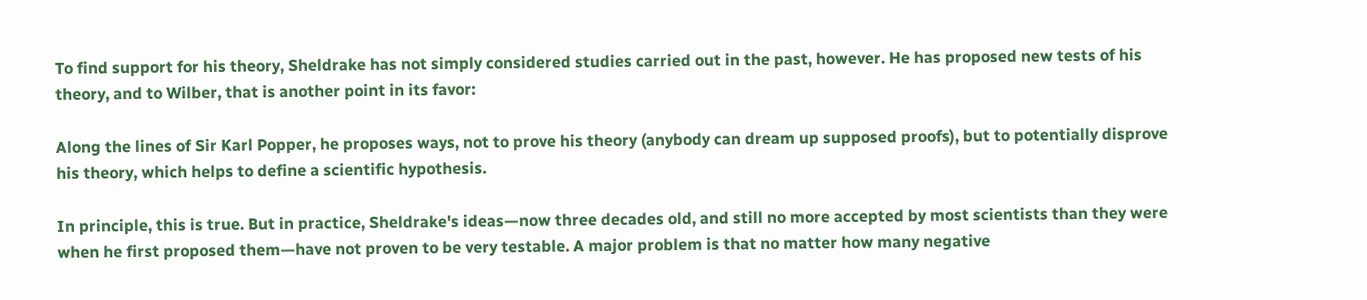To find support for his theory, Sheldrake has not simply considered studies carried out in the past, however. He has proposed new tests of his theory, and to Wilber, that is another point in its favor:

Along the lines of Sir Karl Popper, he proposes ways, not to prove his theory (anybody can dream up supposed proofs), but to potentially disprove his theory, which helps to define a scientific hypothesis.

In principle, this is true. But in practice, Sheldrake's ideas—now three decades old, and still no more accepted by most scientists than they were when he first proposed them—have not proven to be very testable. A major problem is that no matter how many negative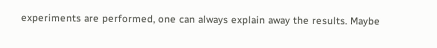experiments are performed, one can always explain away the results. Maybe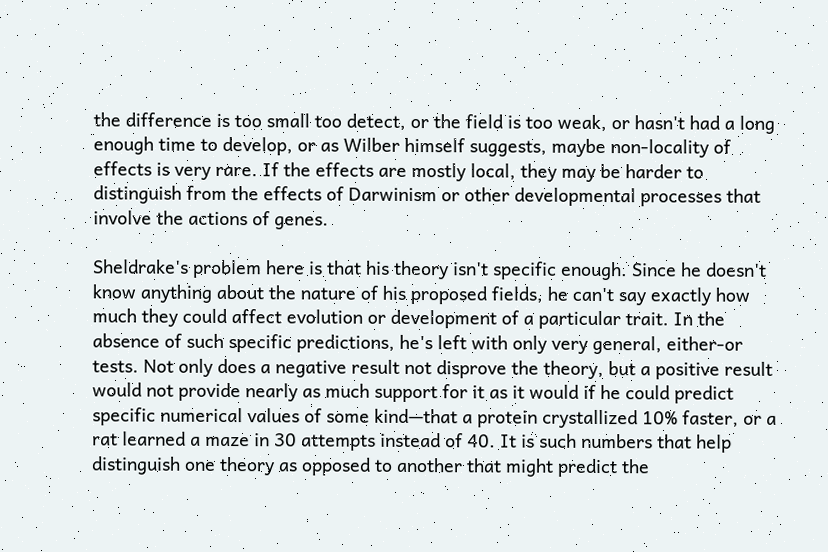the difference is too small too detect, or the field is too weak, or hasn't had a long enough time to develop, or as Wilber himself suggests, maybe non-locality of effects is very rare. If the effects are mostly local, they may be harder to distinguish from the effects of Darwinism or other developmental processes that involve the actions of genes.

Sheldrake's problem here is that his theory isn't specific enough. Since he doesn't know anything about the nature of his proposed fields, he can't say exactly how much they could affect evolution or development of a particular trait. In the absence of such specific predictions, he's left with only very general, either-or tests. Not only does a negative result not disprove the theory, but a positive result would not provide nearly as much support for it as it would if he could predict specific numerical values of some kind—that a protein crystallized 10% faster, or a rat learned a maze in 30 attempts instead of 40. It is such numbers that help distinguish one theory as opposed to another that might predict the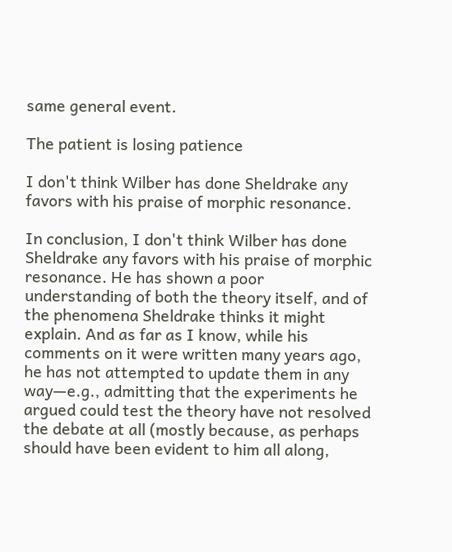same general event.

The patient is losing patience

I don't think Wilber has done Sheldrake any favors with his praise of morphic resonance.

In conclusion, I don't think Wilber has done Sheldrake any favors with his praise of morphic resonance. He has shown a poor understanding of both the theory itself, and of the phenomena Sheldrake thinks it might explain. And as far as I know, while his comments on it were written many years ago, he has not attempted to update them in any way—e.g., admitting that the experiments he argued could test the theory have not resolved the debate at all (mostly because, as perhaps should have been evident to him all along,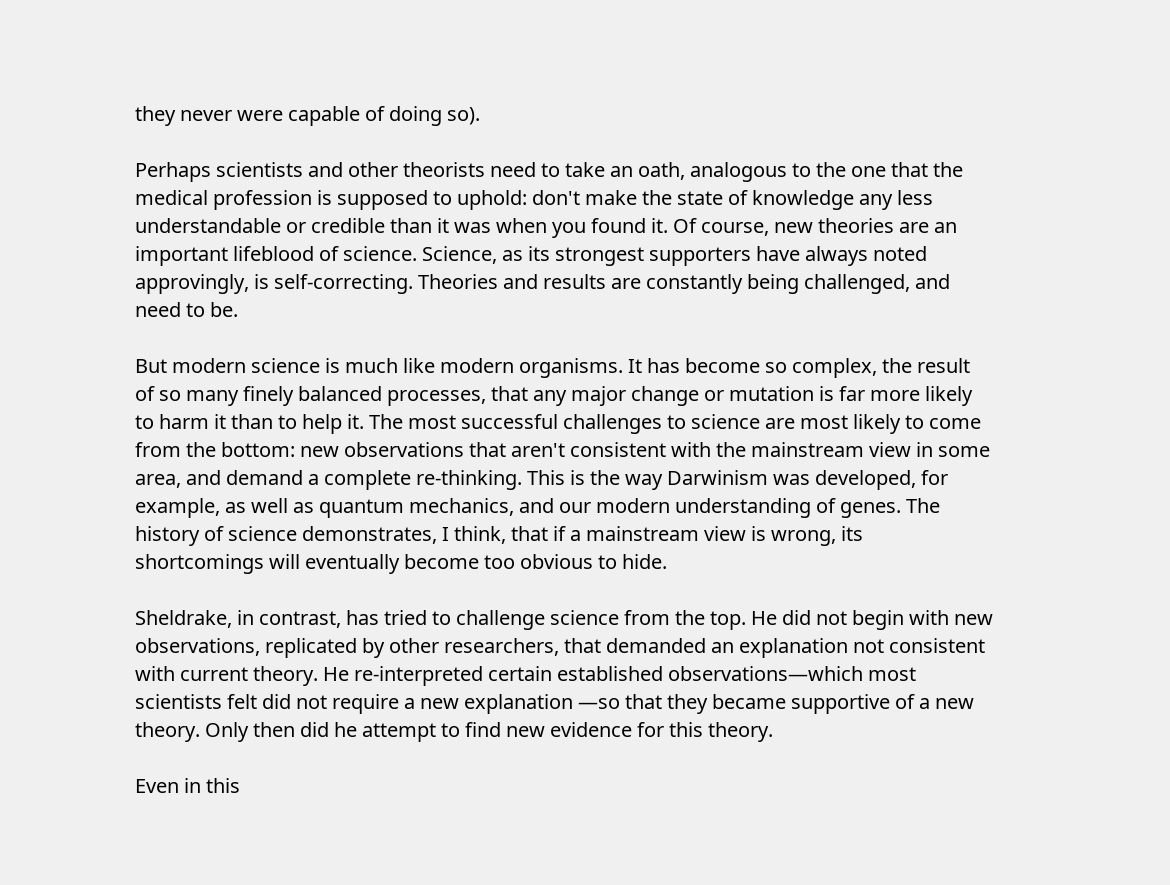they never were capable of doing so).

Perhaps scientists and other theorists need to take an oath, analogous to the one that the medical profession is supposed to uphold: don't make the state of knowledge any less understandable or credible than it was when you found it. Of course, new theories are an important lifeblood of science. Science, as its strongest supporters have always noted approvingly, is self-correcting. Theories and results are constantly being challenged, and need to be.

But modern science is much like modern organisms. It has become so complex, the result of so many finely balanced processes, that any major change or mutation is far more likely to harm it than to help it. The most successful challenges to science are most likely to come from the bottom: new observations that aren't consistent with the mainstream view in some area, and demand a complete re-thinking. This is the way Darwinism was developed, for example, as well as quantum mechanics, and our modern understanding of genes. The history of science demonstrates, I think, that if a mainstream view is wrong, its shortcomings will eventually become too obvious to hide.

Sheldrake, in contrast, has tried to challenge science from the top. He did not begin with new observations, replicated by other researchers, that demanded an explanation not consistent with current theory. He re-interpreted certain established observations—which most scientists felt did not require a new explanation —so that they became supportive of a new theory. Only then did he attempt to find new evidence for this theory.

Even in this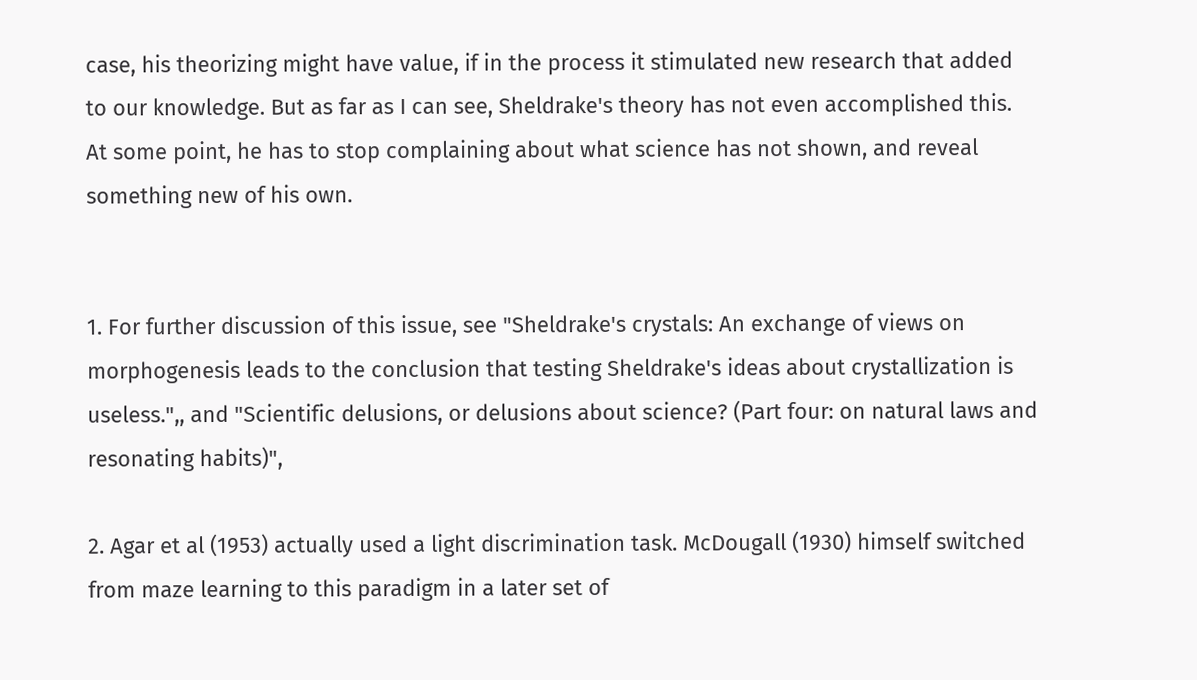case, his theorizing might have value, if in the process it stimulated new research that added to our knowledge. But as far as I can see, Sheldrake's theory has not even accomplished this. At some point, he has to stop complaining about what science has not shown, and reveal something new of his own.


1. For further discussion of this issue, see "Sheldrake's crystals: An exchange of views on morphogenesis leads to the conclusion that testing Sheldrake's ideas about crystallization is useless.",, and "Scientific delusions, or delusions about science? (Part four: on natural laws and resonating habits)",

2. Agar et al (1953) actually used a light discrimination task. McDougall (1930) himself switched from maze learning to this paradigm in a later set of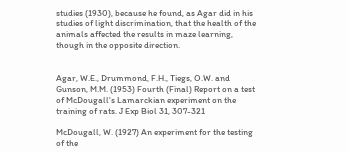studies (1930), because he found, as Agar did in his studies of light discrimination, that the health of the animals affected the results in maze learning, though in the opposite direction.


Agar, W.E., Drummond, F.H., Tiegs, O.W. and Gunson, M.M. (1953) Fourth (Final) Report on a test of McDougall's Lamarckian experiment on the training of rats. J Exp Biol 31, 307-321

McDougall, W. (1927) An experiment for the testing of the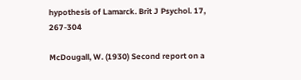hypothesis of Lamarck. Brit J Psychol. 17, 267-304

McDougall, W. (1930) Second report on a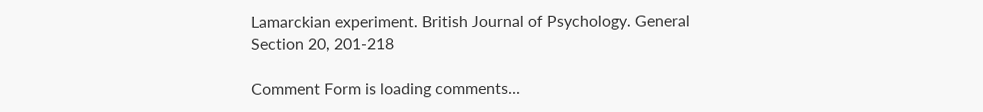Lamarckian experiment. British Journal of Psychology. General Section 20, 201-218

Comment Form is loading comments...